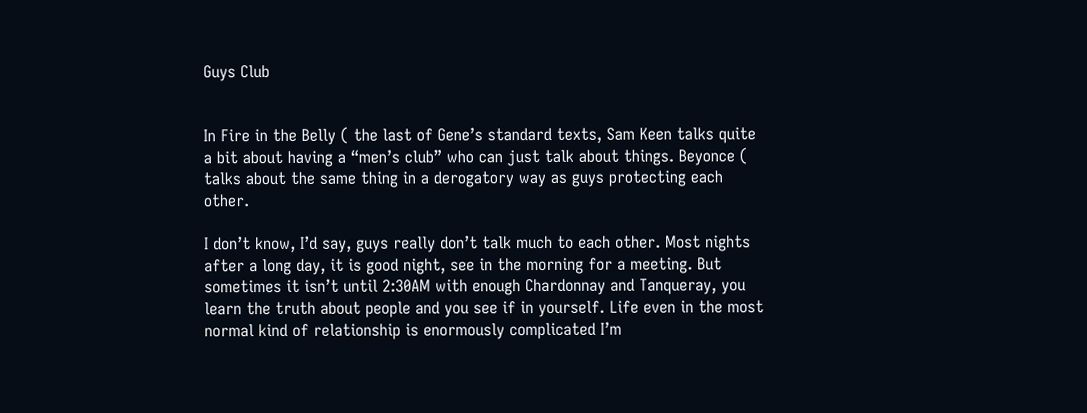Guys Club


In Fire in the Belly ( the last of Gene’s standard texts, Sam Keen talks quite a bit about having a “men’s club” who can just talk about things. Beyonce ( talks about the same thing in a derogatory way as guys protecting each other.

I don’t know, I’d say, guys really don’t talk much to each other. Most nights after a long day, it is good night, see in the morning for a meeting. But sometimes it isn’t until 2:30AM with enough Chardonnay and Tanqueray, you learn the truth about people and you see if in yourself. Life even in the most normal kind of relationship is enormously complicated I’m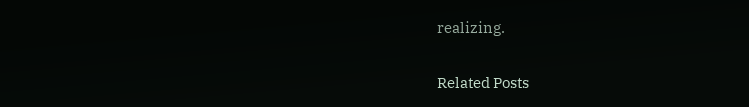realizing.

Related Posts